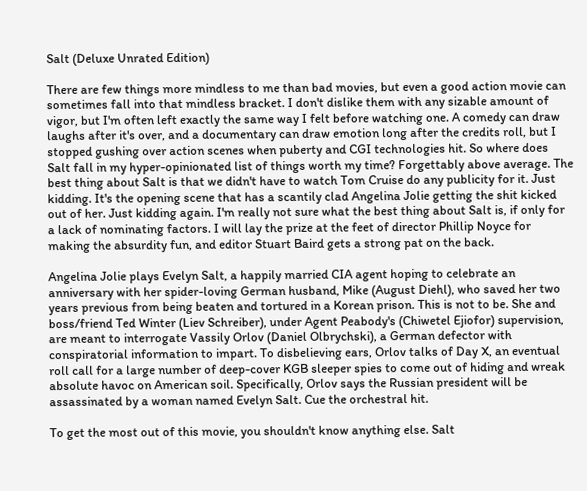Salt (Deluxe Unrated Edition)

There are few things more mindless to me than bad movies, but even a good action movie can sometimes fall into that mindless bracket. I don't dislike them with any sizable amount of vigor, but I'm often left exactly the same way I felt before watching one. A comedy can draw laughs after it's over, and a documentary can draw emotion long after the credits roll, but I stopped gushing over action scenes when puberty and CGI technologies hit. So where does Salt fall in my hyper-opinionated list of things worth my time? Forgettably above average. The best thing about Salt is that we didn't have to watch Tom Cruise do any publicity for it. Just kidding. It's the opening scene that has a scantily clad Angelina Jolie getting the shit kicked out of her. Just kidding again. I'm really not sure what the best thing about Salt is, if only for a lack of nominating factors. I will lay the prize at the feet of director Phillip Noyce for making the absurdity fun, and editor Stuart Baird gets a strong pat on the back.

Angelina Jolie plays Evelyn Salt, a happily married CIA agent hoping to celebrate an anniversary with her spider-loving German husband, Mike (August Diehl), who saved her two years previous from being beaten and tortured in a Korean prison. This is not to be. She and boss/friend Ted Winter (Liev Schreiber), under Agent Peabody's (Chiwetel Ejiofor) supervision, are meant to interrogate Vassily Orlov (Daniel Olbrychski), a German defector with conspiratorial information to impart. To disbelieving ears, Orlov talks of Day X, an eventual roll call for a large number of deep-cover KGB sleeper spies to come out of hiding and wreak absolute havoc on American soil. Specifically, Orlov says the Russian president will be assassinated by a woman named Evelyn Salt. Cue the orchestral hit.

To get the most out of this movie, you shouldn't know anything else. Salt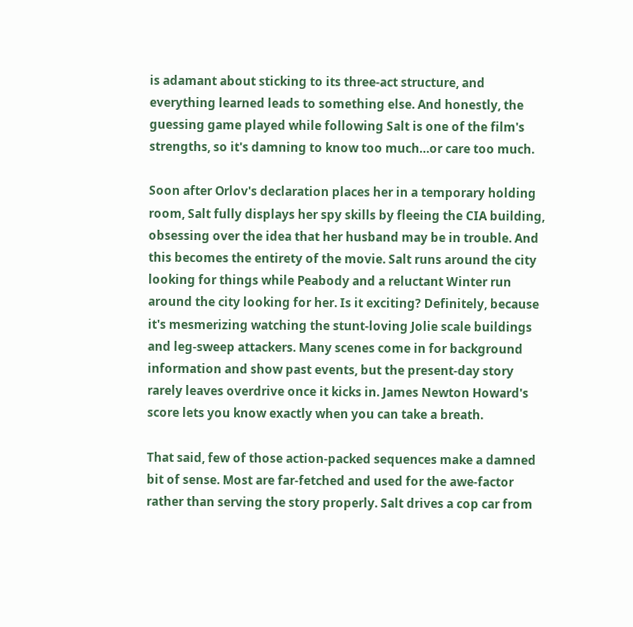is adamant about sticking to its three-act structure, and everything learned leads to something else. And honestly, the guessing game played while following Salt is one of the film's strengths, so it's damning to know too much…or care too much.

Soon after Orlov's declaration places her in a temporary holding room, Salt fully displays her spy skills by fleeing the CIA building, obsessing over the idea that her husband may be in trouble. And this becomes the entirety of the movie. Salt runs around the city looking for things while Peabody and a reluctant Winter run around the city looking for her. Is it exciting? Definitely, because it's mesmerizing watching the stunt-loving Jolie scale buildings and leg-sweep attackers. Many scenes come in for background information and show past events, but the present-day story rarely leaves overdrive once it kicks in. James Newton Howard's score lets you know exactly when you can take a breath.

That said, few of those action-packed sequences make a damned bit of sense. Most are far-fetched and used for the awe-factor rather than serving the story properly. Salt drives a cop car from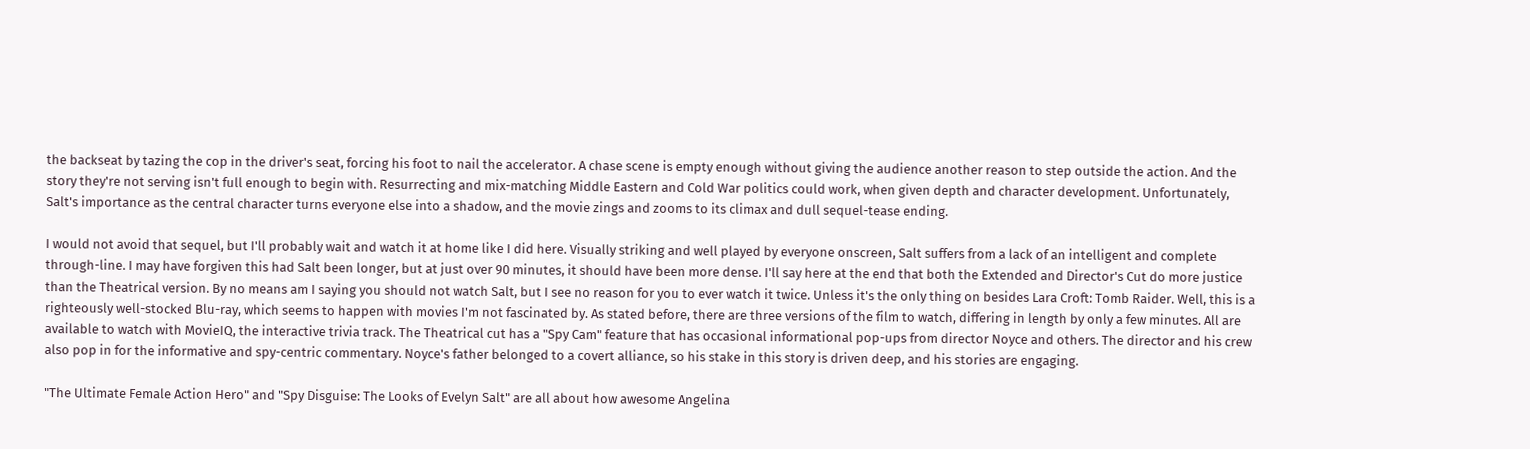the backseat by tazing the cop in the driver's seat, forcing his foot to nail the accelerator. A chase scene is empty enough without giving the audience another reason to step outside the action. And the story they're not serving isn't full enough to begin with. Resurrecting and mix-matching Middle Eastern and Cold War politics could work, when given depth and character development. Unfortunately, Salt's importance as the central character turns everyone else into a shadow, and the movie zings and zooms to its climax and dull sequel-tease ending.

I would not avoid that sequel, but I'll probably wait and watch it at home like I did here. Visually striking and well played by everyone onscreen, Salt suffers from a lack of an intelligent and complete through-line. I may have forgiven this had Salt been longer, but at just over 90 minutes, it should have been more dense. I'll say here at the end that both the Extended and Director's Cut do more justice than the Theatrical version. By no means am I saying you should not watch Salt, but I see no reason for you to ever watch it twice. Unless it's the only thing on besides Lara Croft: Tomb Raider. Well, this is a righteously well-stocked Blu-ray, which seems to happen with movies I'm not fascinated by. As stated before, there are three versions of the film to watch, differing in length by only a few minutes. All are available to watch with MovieIQ, the interactive trivia track. The Theatrical cut has a "Spy Cam" feature that has occasional informational pop-ups from director Noyce and others. The director and his crew also pop in for the informative and spy-centric commentary. Noyce's father belonged to a covert alliance, so his stake in this story is driven deep, and his stories are engaging.

"The Ultimate Female Action Hero" and "Spy Disguise: The Looks of Evelyn Salt" are all about how awesome Angelina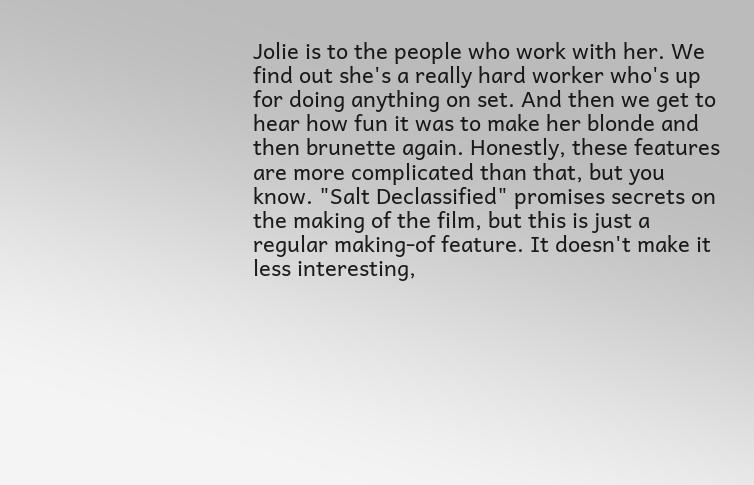Jolie is to the people who work with her. We find out she's a really hard worker who's up for doing anything on set. And then we get to hear how fun it was to make her blonde and then brunette again. Honestly, these features are more complicated than that, but you know. "Salt Declassified" promises secrets on the making of the film, but this is just a regular making-of feature. It doesn't make it less interesting,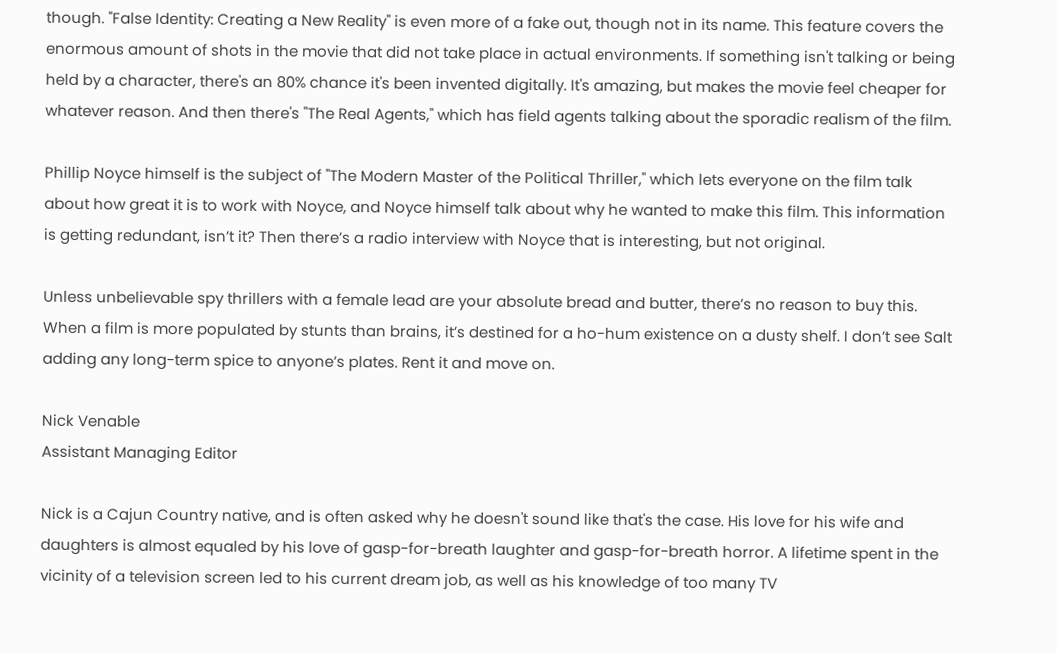though. "False Identity: Creating a New Reality" is even more of a fake out, though not in its name. This feature covers the enormous amount of shots in the movie that did not take place in actual environments. If something isn't talking or being held by a character, there's an 80% chance it's been invented digitally. It's amazing, but makes the movie feel cheaper for whatever reason. And then there's "The Real Agents," which has field agents talking about the sporadic realism of the film.

Phillip Noyce himself is the subject of "The Modern Master of the Political Thriller," which lets everyone on the film talk about how great it is to work with Noyce, and Noyce himself talk about why he wanted to make this film. This information is getting redundant, isn’t it? Then there’s a radio interview with Noyce that is interesting, but not original.

Unless unbelievable spy thrillers with a female lead are your absolute bread and butter, there’s no reason to buy this. When a film is more populated by stunts than brains, it’s destined for a ho-hum existence on a dusty shelf. I don’t see Salt adding any long-term spice to anyone’s plates. Rent it and move on.

Nick Venable
Assistant Managing Editor

Nick is a Cajun Country native, and is often asked why he doesn't sound like that's the case. His love for his wife and daughters is almost equaled by his love of gasp-for-breath laughter and gasp-for-breath horror. A lifetime spent in the vicinity of a television screen led to his current dream job, as well as his knowledge of too many TV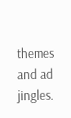themes and ad jingles.